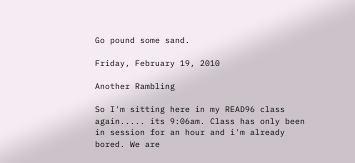Go pound some sand.

Friday, February 19, 2010

Another Rambling

So I'm sitting here in my READ96 class again..... its 9:06am. Class has only been in session for an hour and i'm already bored. We are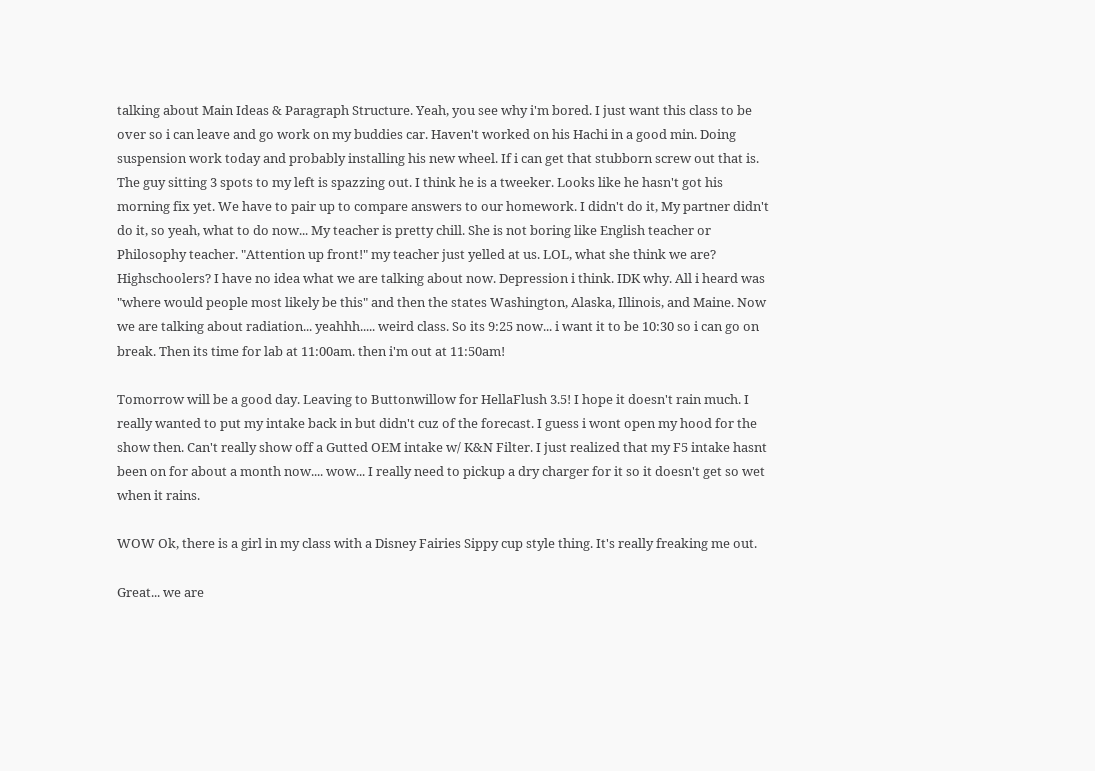talking about Main Ideas & Paragraph Structure. Yeah, you see why i'm bored. I just want this class to be over so i can leave and go work on my buddies car. Haven't worked on his Hachi in a good min. Doing suspension work today and probably installing his new wheel. If i can get that stubborn screw out that is. The guy sitting 3 spots to my left is spazzing out. I think he is a tweeker. Looks like he hasn't got his morning fix yet. We have to pair up to compare answers to our homework. I didn't do it, My partner didn't do it, so yeah, what to do now... My teacher is pretty chill. She is not boring like English teacher or Philosophy teacher. "Attention up front!" my teacher just yelled at us. LOL, what she think we are? Highschoolers? I have no idea what we are talking about now. Depression i think. IDK why. All i heard was "where would people most likely be this" and then the states Washington, Alaska, Illinois, and Maine. Now we are talking about radiation... yeahhh..... weird class. So its 9:25 now... i want it to be 10:30 so i can go on break. Then its time for lab at 11:00am. then i'm out at 11:50am!

Tomorrow will be a good day. Leaving to Buttonwillow for HellaFlush 3.5! I hope it doesn't rain much. I really wanted to put my intake back in but didn't cuz of the forecast. I guess i wont open my hood for the show then. Can't really show off a Gutted OEM intake w/ K&N Filter. I just realized that my F5 intake hasnt been on for about a month now.... wow... I really need to pickup a dry charger for it so it doesn't get so wet when it rains.

WOW Ok, there is a girl in my class with a Disney Fairies Sippy cup style thing. It's really freaking me out.

Great... we are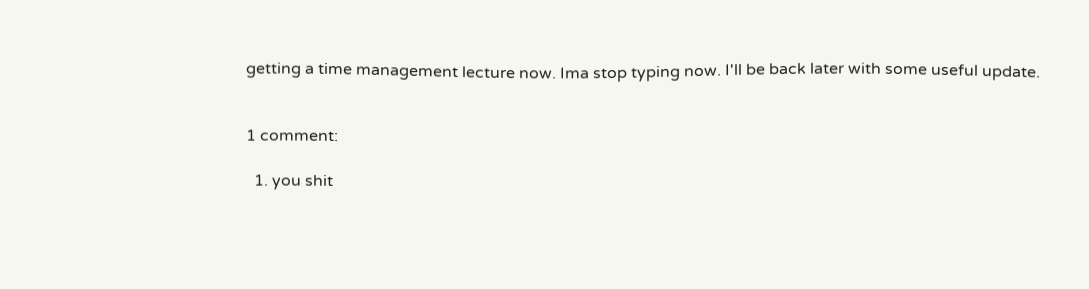getting a time management lecture now. Ima stop typing now. I'll be back later with some useful update.


1 comment:

  1. you shit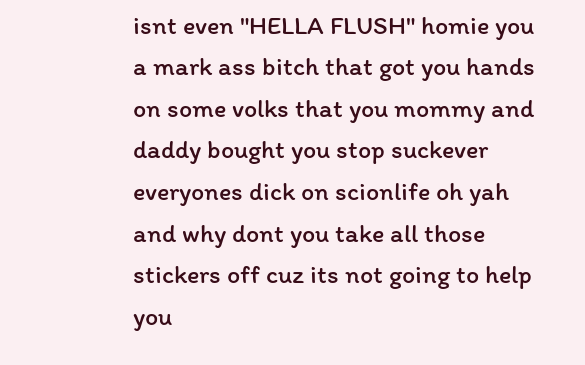isnt even "HELLA FLUSH" homie you a mark ass bitch that got you hands on some volks that you mommy and daddy bought you stop suckever everyones dick on scionlife oh yah and why dont you take all those stickers off cuz its not going to help you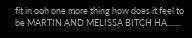fit in ooh one more thing how does it feel to be MARTIN AND MELISSA BITCH HA.......